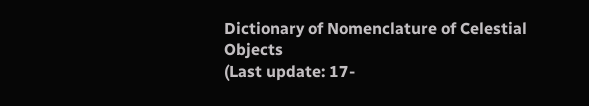Dictionary of Nomenclature of Celestial Objects
(Last update: 17-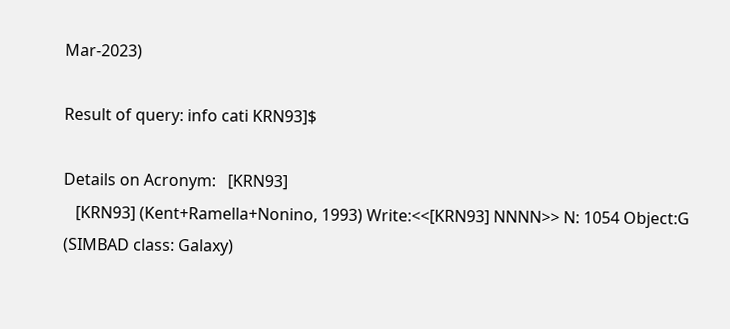Mar-2023)

Result of query: info cati KRN93]$

Details on Acronym:   [KRN93]
   [KRN93] (Kent+Ramella+Nonino, 1993) Write:<<[KRN93] NNNN>> N: 1054 Object:G  (SIMBAD class: Galaxy)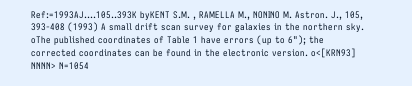Ref:=1993AJ....105..393K byKENT S.M. , RAMELLA M., NONINO M. Astron. J., 105, 393-408 (1993) A small drift scan survey for galaxies in the northern sky. oThe published coordinates of Table 1 have errors (up to 6"); the corrected coordinates can be found in the electronic version. o<[KRN93] NNNN> N=1054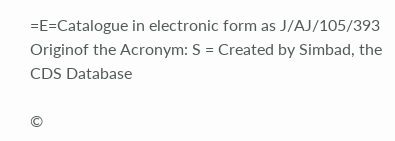=E=Catalogue in electronic form as J/AJ/105/393 Originof the Acronym: S = Created by Simbad, the CDS Database

©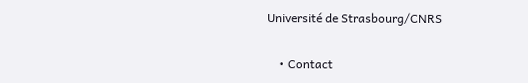Université de Strasbourg/CNRS

    • Contact